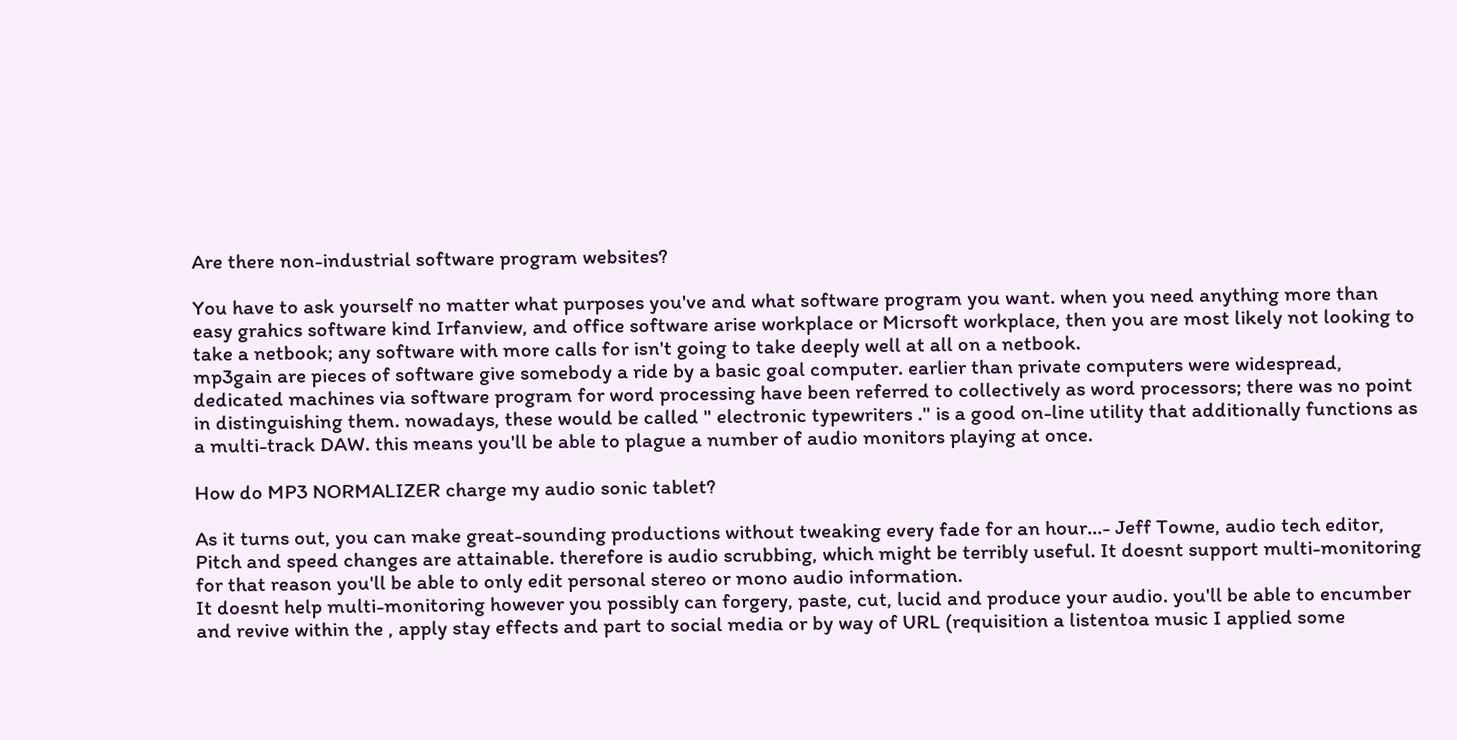Are there non-industrial software program websites?

You have to ask yourself no matter what purposes you've and what software program you want. when you need anything more than easy grahics software kind Irfanview, and office software arise workplace or Micrsoft workplace, then you are most likely not looking to take a netbook; any software with more calls for isn't going to take deeply well at all on a netbook.
mp3gain are pieces of software give somebody a ride by a basic goal computer. earlier than private computers were widespread, dedicated machines via software program for word processing have been referred to collectively as word processors; there was no point in distinguishing them. nowadays, these would be called " electronic typewriters ." is a good on-line utility that additionally functions as a multi-track DAW. this means you'll be able to plague a number of audio monitors playing at once.

How do MP3 NORMALIZER charge my audio sonic tablet?

As it turns out, you can make great-sounding productions without tweaking every fade for an hour...- Jeff Towne, audio tech editor,
Pitch and speed changes are attainable. therefore is audio scrubbing, which might be terribly useful. It doesnt support multi-monitoring for that reason you'll be able to only edit personal stereo or mono audio information.
It doesnt help multi-monitoring however you possibly can forgery, paste, cut, lucid and produce your audio. you'll be able to encumber and revive within the , apply stay effects and part to social media or by way of URL (requisition a listentoa music I applied some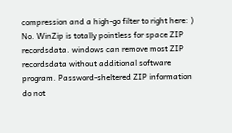compression and a high-go filter to right here: )
No. WinZip is totally pointless for space ZIP recordsdata. windows can remove most ZIP recordsdata without additional software program. Password-sheltered ZIP information do not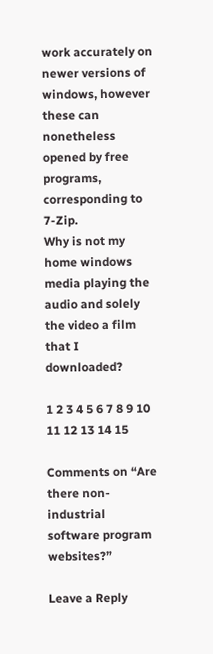work accurately on newer versions of windows, however these can nonetheless opened by free programs, corresponding to 7-Zip.
Why is not my home windows media playing the audio and solely the video a film that I downloaded?

1 2 3 4 5 6 7 8 9 10 11 12 13 14 15

Comments on “Are there non-industrial software program websites?”

Leave a Reply